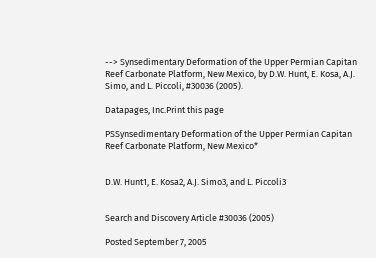--> Synsedimentary Deformation of the Upper Permian Capitan Reef Carbonate Platform, New Mexico, by D.W. Hunt, E. Kosa, A.J. Simo, and L. Piccoli, #30036 (2005).

Datapages, Inc.Print this page

PSSynsedimentary Deformation of the Upper Permian Capitan Reef Carbonate Platform, New Mexico*


D.W. Hunt1, E. Kosa2, A.J. Simo3, and L. Piccoli3


Search and Discovery Article #30036 (2005)

Posted September 7, 2005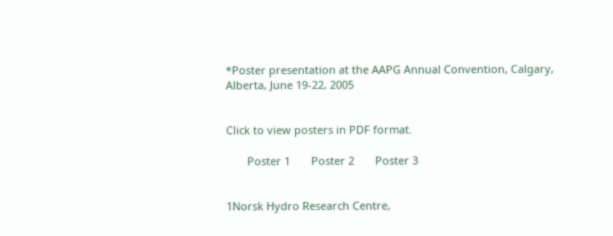*Poster presentation at the AAPG Annual Convention, Calgary, Alberta, June 19-22, 2005


Click to view posters in PDF format.

       Poster 1       Poster 2       Poster 3


1Norsk Hydro Research Centre,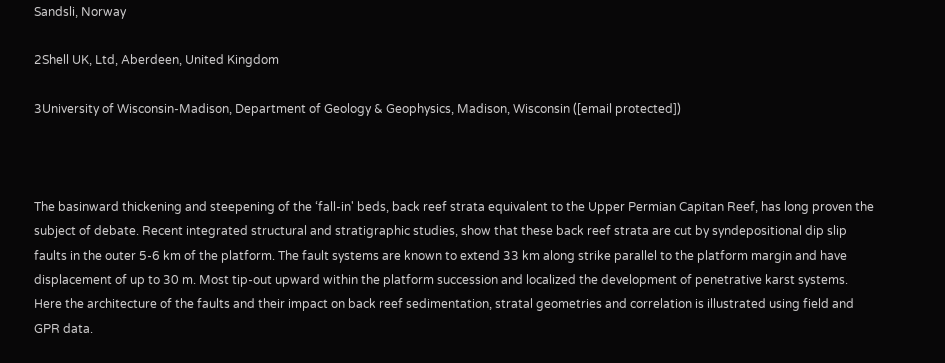Sandsli, Norway

2Shell UK, Ltd, Aberdeen, United Kingdom

3University of Wisconsin-Madison, Department of Geology & Geophysics, Madison, Wisconsin ([email protected])



The basinward thickening and steepening of the ‘fall-in' beds, back reef strata equivalent to the Upper Permian Capitan Reef, has long proven the subject of debate. Recent integrated structural and stratigraphic studies, show that these back reef strata are cut by syndepositional dip slip faults in the outer 5-6 km of the platform. The fault systems are known to extend 33 km along strike parallel to the platform margin and have displacement of up to 30 m. Most tip-out upward within the platform succession and localized the development of penetrative karst systems. Here the architecture of the faults and their impact on back reef sedimentation, stratal geometries and correlation is illustrated using field and GPR data.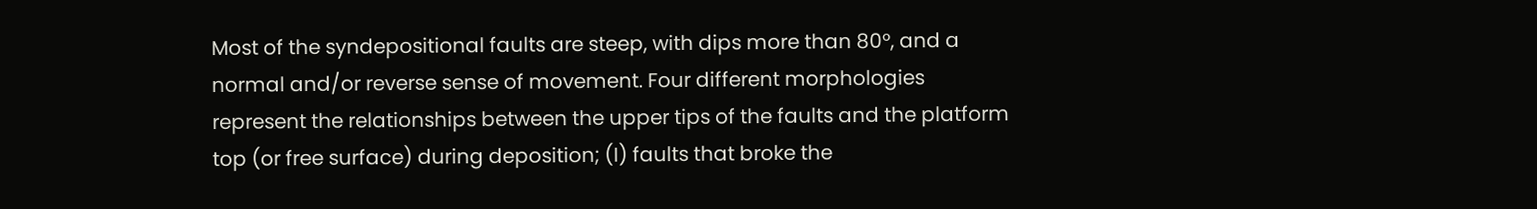Most of the syndepositional faults are steep, with dips more than 80°, and a normal and/or reverse sense of movement. Four different morphologies represent the relationships between the upper tips of the faults and the platform top (or free surface) during deposition; (I) faults that broke the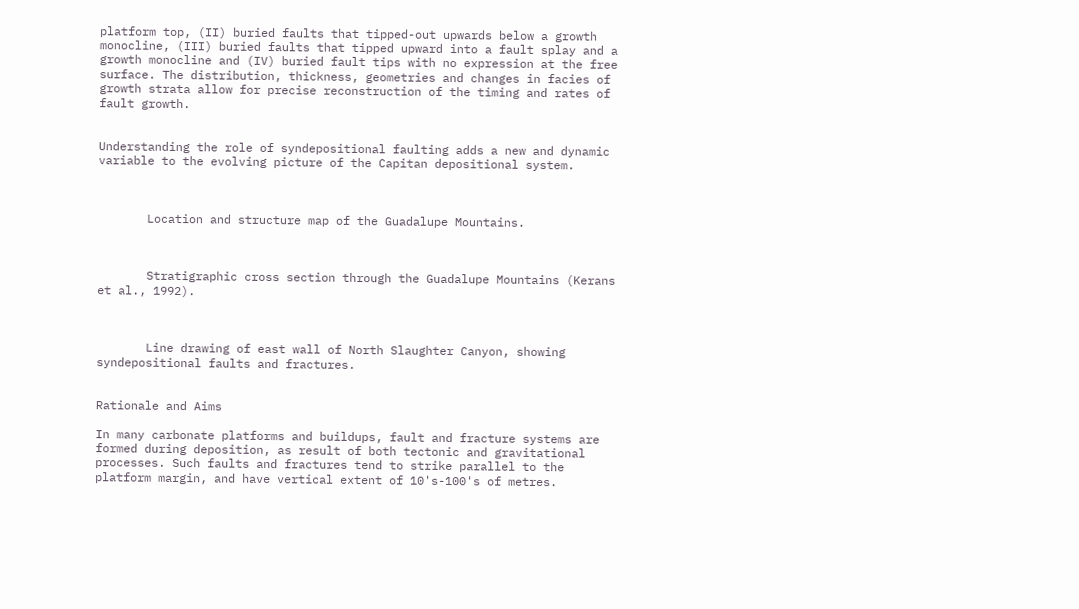platform top, (II) buried faults that tipped-out upwards below a growth monocline, (III) buried faults that tipped upward into a fault splay and a growth monocline and (IV) buried fault tips with no expression at the free surface. The distribution, thickness, geometries and changes in facies of growth strata allow for precise reconstruction of the timing and rates of fault growth.


Understanding the role of syndepositional faulting adds a new and dynamic variable to the evolving picture of the Capitan depositional system.



       Location and structure map of the Guadalupe Mountains.



       Stratigraphic cross section through the Guadalupe Mountains (Kerans et al., 1992).



       Line drawing of east wall of North Slaughter Canyon, showing syndepositional faults and fractures.


Rationale and Aims

In many carbonate platforms and buildups, fault and fracture systems are formed during deposition, as result of both tectonic and gravitational processes. Such faults and fractures tend to strike parallel to the platform margin, and have vertical extent of 10's-100's of metres.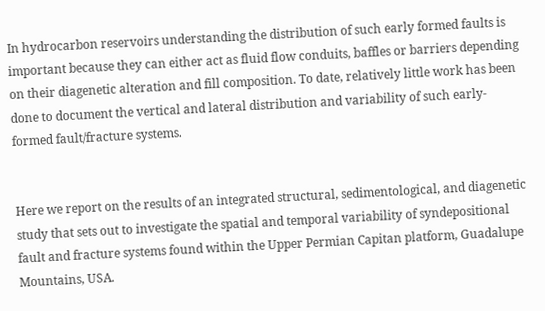In hydrocarbon reservoirs understanding the distribution of such early formed faults is important because they can either act as fluid flow conduits, baffles or barriers depending on their diagenetic alteration and fill composition. To date, relatively little work has been done to document the vertical and lateral distribution and variability of such early-formed fault/fracture systems.


Here we report on the results of an integrated structural, sedimentological, and diagenetic study that sets out to investigate the spatial and temporal variability of syndepositional fault and fracture systems found within the Upper Permian Capitan platform, Guadalupe Mountains, USA.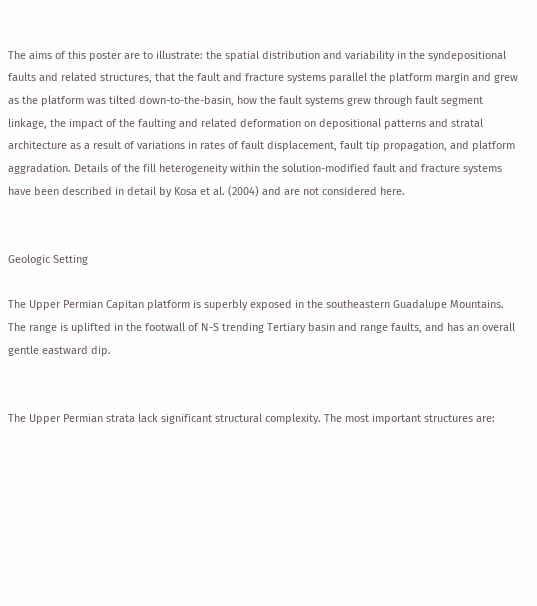The aims of this poster are to illustrate: the spatial distribution and variability in the syndepositional faults and related structures, that the fault and fracture systems parallel the platform margin and grew as the platform was tilted down-to-the-basin, how the fault systems grew through fault segment linkage, the impact of the faulting and related deformation on depositional patterns and stratal architecture as a result of variations in rates of fault displacement, fault tip propagation, and platform aggradation. Details of the fill heterogeneity within the solution-modified fault and fracture systems have been described in detail by Kosa et al. (2004) and are not considered here.


Geologic Setting

The Upper Permian Capitan platform is superbly exposed in the southeastern Guadalupe Mountains. The range is uplifted in the footwall of N-S trending Tertiary basin and range faults, and has an overall gentle eastward dip.


The Upper Permian strata lack significant structural complexity. The most important structures are: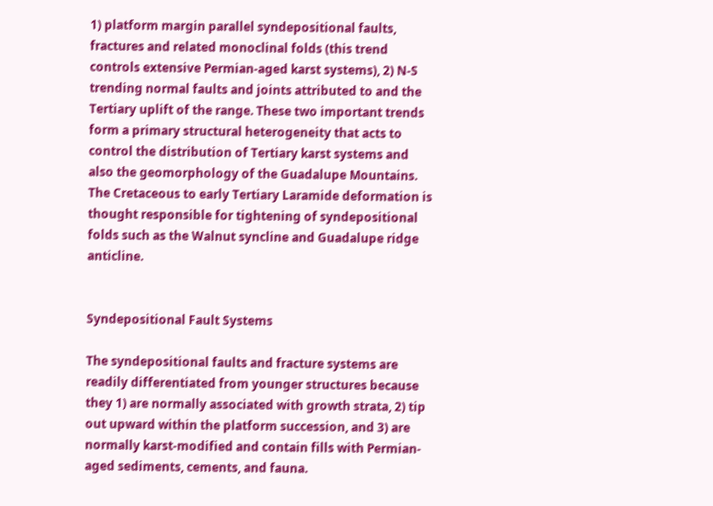1) platform margin parallel syndepositional faults, fractures and related monoclinal folds (this trend controls extensive Permian-aged karst systems), 2) N-S trending normal faults and joints attributed to and the Tertiary uplift of the range. These two important trends form a primary structural heterogeneity that acts to control the distribution of Tertiary karst systems and also the geomorphology of the Guadalupe Mountains. The Cretaceous to early Tertiary Laramide deformation is thought responsible for tightening of syndepositional folds such as the Walnut syncline and Guadalupe ridge anticline.


Syndepositional Fault Systems

The syndepositional faults and fracture systems are readily differentiated from younger structures because they 1) are normally associated with growth strata, 2) tip out upward within the platform succession, and 3) are normally karst-modified and contain fills with Permian-aged sediments, cements, and fauna.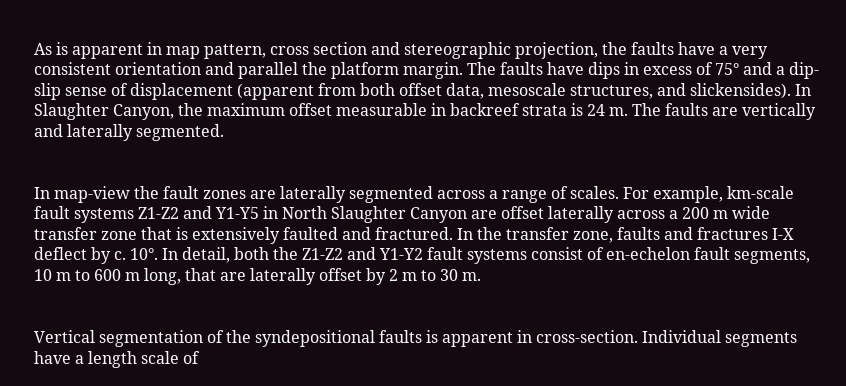As is apparent in map pattern, cross section and stereographic projection, the faults have a very consistent orientation and parallel the platform margin. The faults have dips in excess of 75° and a dip-slip sense of displacement (apparent from both offset data, mesoscale structures, and slickensides). In Slaughter Canyon, the maximum offset measurable in backreef strata is 24 m. The faults are vertically and laterally segmented.


In map-view the fault zones are laterally segmented across a range of scales. For example, km-scale fault systems Z1-Z2 and Y1-Y5 in North Slaughter Canyon are offset laterally across a 200 m wide transfer zone that is extensively faulted and fractured. In the transfer zone, faults and fractures I-X deflect by c. 10°. In detail, both the Z1-Z2 and Y1-Y2 fault systems consist of en-echelon fault segments, 10 m to 600 m long, that are laterally offset by 2 m to 30 m.


Vertical segmentation of the syndepositional faults is apparent in cross-section. Individual segments have a length scale of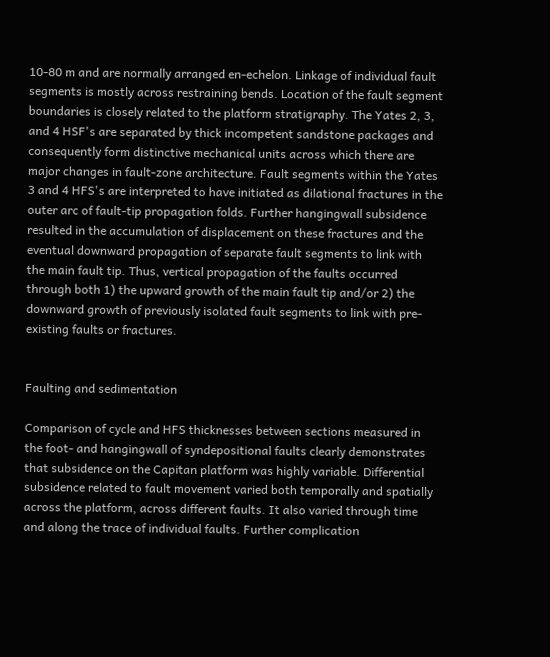10-80 m and are normally arranged en-echelon. Linkage of individual fault segments is mostly across restraining bends. Location of the fault segment boundaries is closely related to the platform stratigraphy. The Yates 2, 3, and 4 HSF's are separated by thick incompetent sandstone packages and consequently form distinctive mechanical units across which there are major changes in fault-zone architecture. Fault segments within the Yates 3 and 4 HFS's are interpreted to have initiated as dilational fractures in the outer arc of fault-tip propagation folds. Further hangingwall subsidence resulted in the accumulation of displacement on these fractures and the eventual downward propagation of separate fault segments to link with the main fault tip. Thus, vertical propagation of the faults occurred through both 1) the upward growth of the main fault tip and/or 2) the downward growth of previously isolated fault segments to link with pre-existing faults or fractures.


Faulting and sedimentation

Comparison of cycle and HFS thicknesses between sections measured in the foot- and hangingwall of syndepositional faults clearly demonstrates that subsidence on the Capitan platform was highly variable. Differential subsidence related to fault movement varied both temporally and spatially across the platform, across different faults. It also varied through time and along the trace of individual faults. Further complication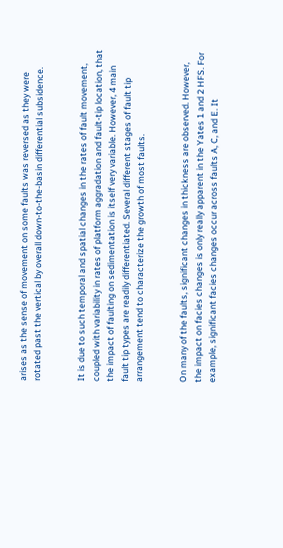arises as the sense of movement on some faults was reversed as they were rotated past the vertical by overall down-to-the-basin differential subsidence.


It is due to such temporal and spatial changes in the rates of fault movement, coupled with variability in rates of platform aggradation and fault-tip location, that the impact of faulting on sedimentation is itself very variable. However, 4 main fault tip types are readily differentiated. Several different stages of fault tip arrangement tend to characterize the growth of most faults.


On many of the faults, significant changes in thickness are observed. However, the impact on facies changes is only really apparent in the Yates 1 and 2 HFS. For example, significant facies changes occur across faults A, C, and E. It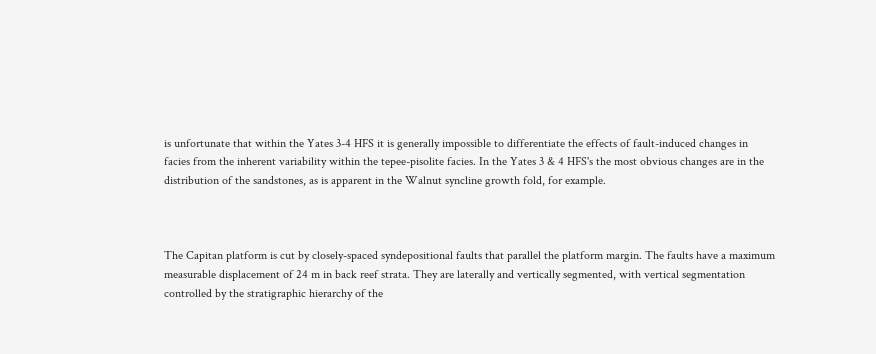is unfortunate that within the Yates 3-4 HFS it is generally impossible to differentiate the effects of fault-induced changes in facies from the inherent variability within the tepee-pisolite facies. In the Yates 3 & 4 HFS's the most obvious changes are in the distribution of the sandstones, as is apparent in the Walnut syncline growth fold, for example.



The Capitan platform is cut by closely-spaced syndepositional faults that parallel the platform margin. The faults have a maximum measurable displacement of 24 m in back reef strata. They are laterally and vertically segmented, with vertical segmentation controlled by the stratigraphic hierarchy of the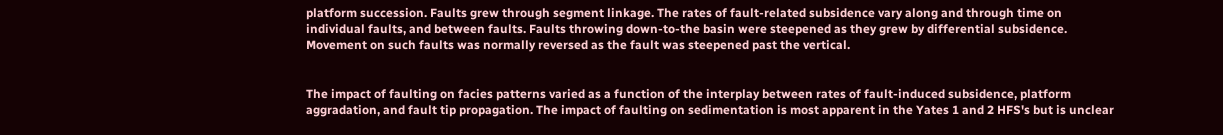platform succession. Faults grew through segment linkage. The rates of fault-related subsidence vary along and through time on individual faults, and between faults. Faults throwing down-to-the basin were steepened as they grew by differential subsidence. Movement on such faults was normally reversed as the fault was steepened past the vertical.


The impact of faulting on facies patterns varied as a function of the interplay between rates of fault-induced subsidence, platform aggradation, and fault tip propagation. The impact of faulting on sedimentation is most apparent in the Yates 1 and 2 HFS's but is unclear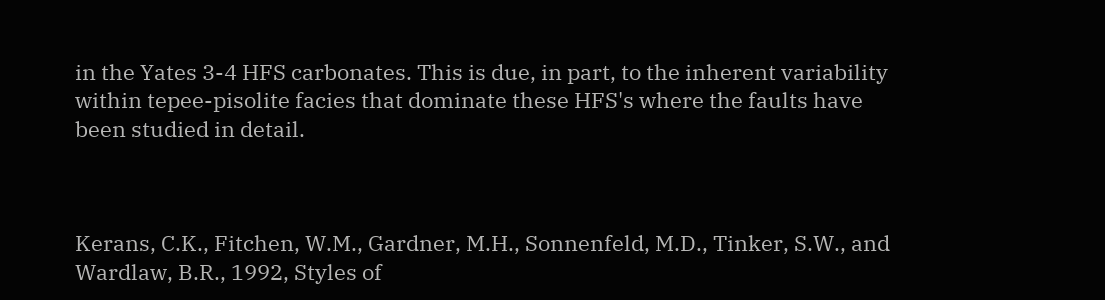in the Yates 3-4 HFS carbonates. This is due, in part, to the inherent variability within tepee-pisolite facies that dominate these HFS's where the faults have been studied in detail.



Kerans, C.K., Fitchen, W.M., Gardner, M.H., Sonnenfeld, M.D., Tinker, S.W., and Wardlaw, B.R., 1992, Styles of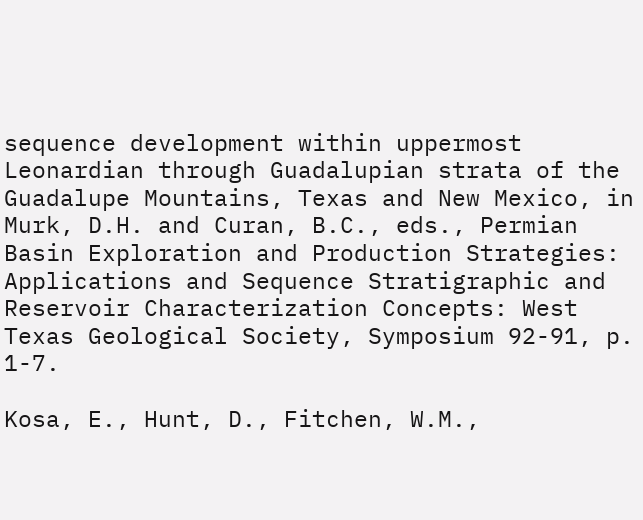sequence development within uppermost Leonardian through Guadalupian strata of the Guadalupe Mountains, Texas and New Mexico, in Murk, D.H. and Curan, B.C., eds., Permian Basin Exploration and Production Strategies: Applications and Sequence Stratigraphic and Reservoir Characterization Concepts: West Texas Geological Society, Symposium 92-91, p. 1-7.

Kosa, E., Hunt, D., Fitchen, W.M.,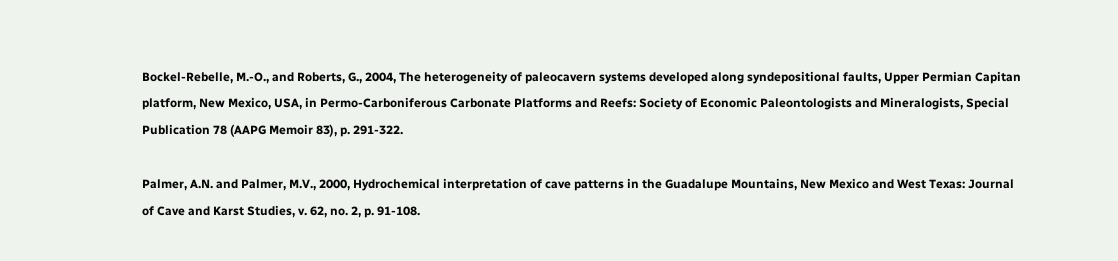Bockel-Rebelle, M.-O., and Roberts, G., 2004, The heterogeneity of paleocavern systems developed along syndepositional faults, Upper Permian Capitan platform, New Mexico, USA, in Permo-Carboniferous Carbonate Platforms and Reefs: Society of Economic Paleontologists and Mineralogists, Special Publication 78 (AAPG Memoir 83), p. 291-322.

Palmer, A.N. and Palmer, M.V., 2000, Hydrochemical interpretation of cave patterns in the Guadalupe Mountains, New Mexico and West Texas: Journal of Cave and Karst Studies, v. 62, no. 2, p. 91-108.